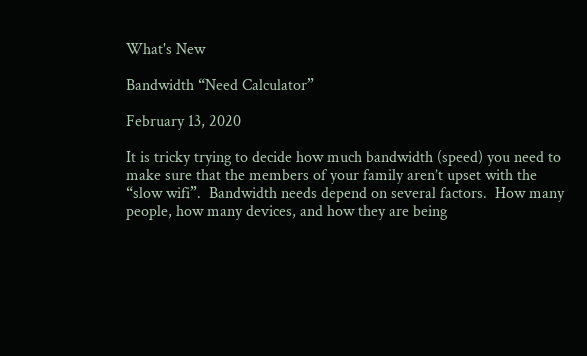What's New

Bandwidth “Need Calculator”

February 13, 2020

It is tricky trying to decide how much bandwidth (speed) you need to make sure that the members of your family aren’t upset with the “slow wifi”.  Bandwidth needs depend on several factors.  How many people, how many devices, and how they are being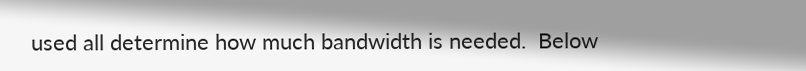used all determine how much bandwidth is needed.  Below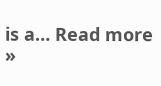is a… Read more »